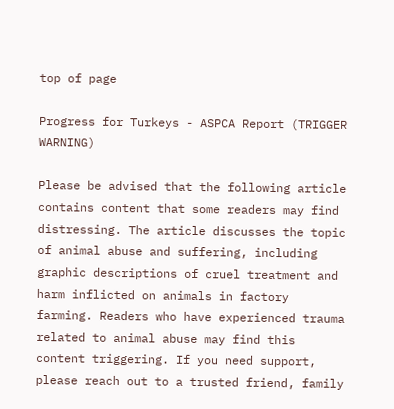top of page

Progress for Turkeys - ASPCA Report (TRIGGER WARNING)

Please be advised that the following article contains content that some readers may find distressing. The article discusses the topic of animal abuse and suffering, including graphic descriptions of cruel treatment and harm inflicted on animals in factory farming. Readers who have experienced trauma related to animal abuse may find this content triggering. If you need support, please reach out to a trusted friend, family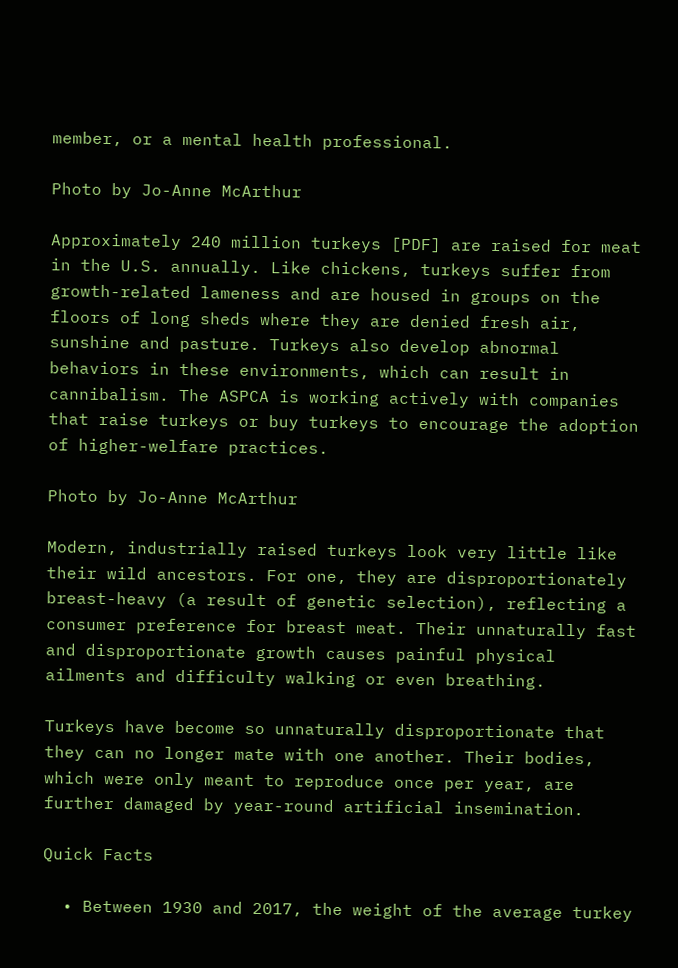member, or a mental health professional.

Photo by Jo-Anne McArthur

Approximately 240 million turkeys [PDF] are raised for meat in the U.S. annually. Like chickens, turkeys suffer from growth-related lameness and are housed in groups on the floors of long sheds where they are denied fresh air, sunshine and pasture. Turkeys also develop abnormal behaviors in these environments, which can result in cannibalism. The ASPCA is working actively with companies that raise turkeys or buy turkeys to encourage the adoption of higher-welfare practices.

Photo by Jo-Anne McArthur

Modern, industrially raised turkeys look very little like their wild ancestors. For one, they are disproportionately breast-heavy (a result of genetic selection), reflecting a consumer preference for breast meat. Their unnaturally fast and disproportionate growth causes painful physical ailments and difficulty walking or even breathing.

Turkeys have become so unnaturally disproportionate that they can no longer mate with one another. Their bodies, which were only meant to reproduce once per year, are further damaged by year-round artificial insemination.

Quick Facts

  • Between 1930 and 2017, the weight of the average turkey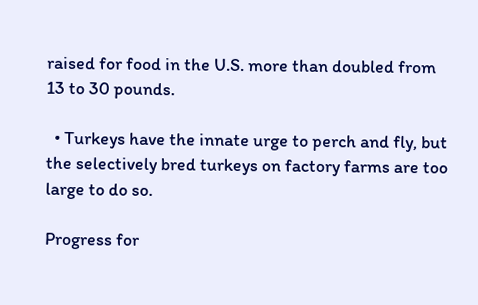raised for food in the U.S. more than doubled from 13 to 30 pounds.

  • Turkeys have the innate urge to perch and fly, but the selectively bred turkeys on factory farms are too large to do so.

Progress for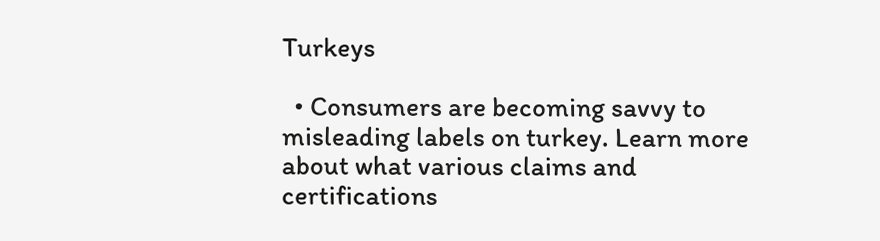Turkeys

  • Consumers are becoming savvy to misleading labels on turkey. Learn more about what various claims and certifications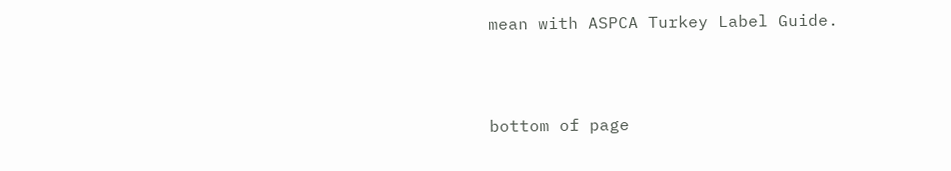mean with ASPCA Turkey Label Guide.



bottom of page